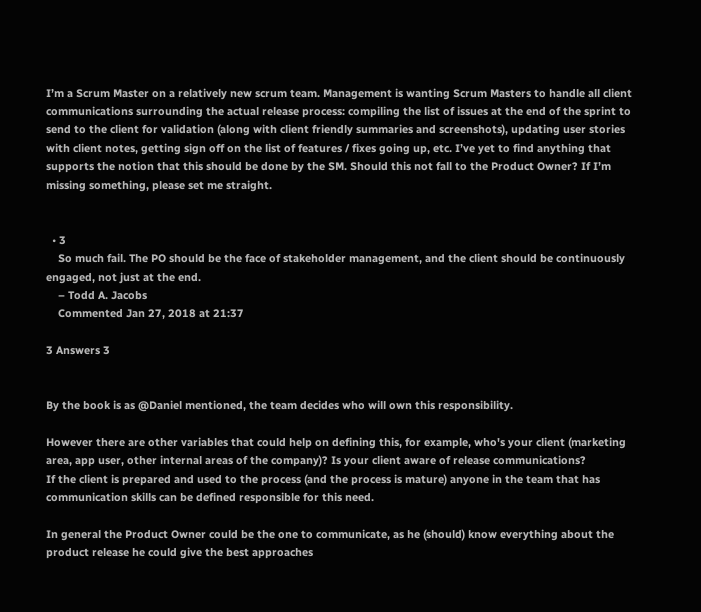I’m a Scrum Master on a relatively new scrum team. Management is wanting Scrum Masters to handle all client communications surrounding the actual release process: compiling the list of issues at the end of the sprint to send to the client for validation (along with client friendly summaries and screenshots), updating user stories with client notes, getting sign off on the list of features / fixes going up, etc. I’ve yet to find anything that supports the notion that this should be done by the SM. Should this not fall to the Product Owner? If I’m missing something, please set me straight.


  • 3
    So much fail. The PO should be the face of stakeholder management, and the client should be continuously engaged, not just at the end.
    – Todd A. Jacobs
    Commented Jan 27, 2018 at 21:37

3 Answers 3


By the book is as @Daniel mentioned, the team decides who will own this responsibility.

However there are other variables that could help on defining this, for example, who's your client (marketing area, app user, other internal areas of the company)? Is your client aware of release communications?
If the client is prepared and used to the process (and the process is mature) anyone in the team that has communication skills can be defined responsible for this need.

In general the Product Owner could be the one to communicate, as he (should) know everything about the product release he could give the best approaches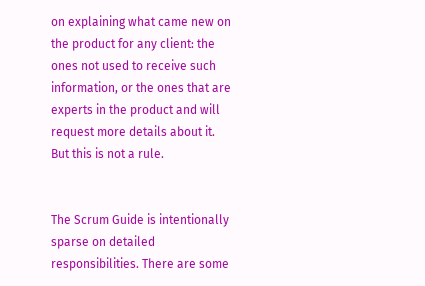on explaining what came new on the product for any client: the ones not used to receive such information, or the ones that are experts in the product and will request more details about it. But this is not a rule.


The Scrum Guide is intentionally sparse on detailed responsibilities. There are some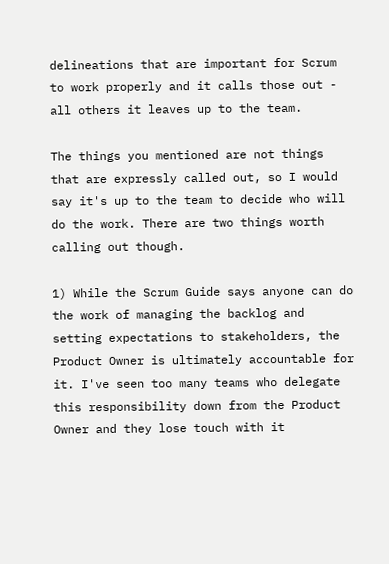delineations that are important for Scrum to work properly and it calls those out - all others it leaves up to the team.

The things you mentioned are not things that are expressly called out, so I would say it's up to the team to decide who will do the work. There are two things worth calling out though.

1) While the Scrum Guide says anyone can do the work of managing the backlog and setting expectations to stakeholders, the Product Owner is ultimately accountable for it. I've seen too many teams who delegate this responsibility down from the Product Owner and they lose touch with it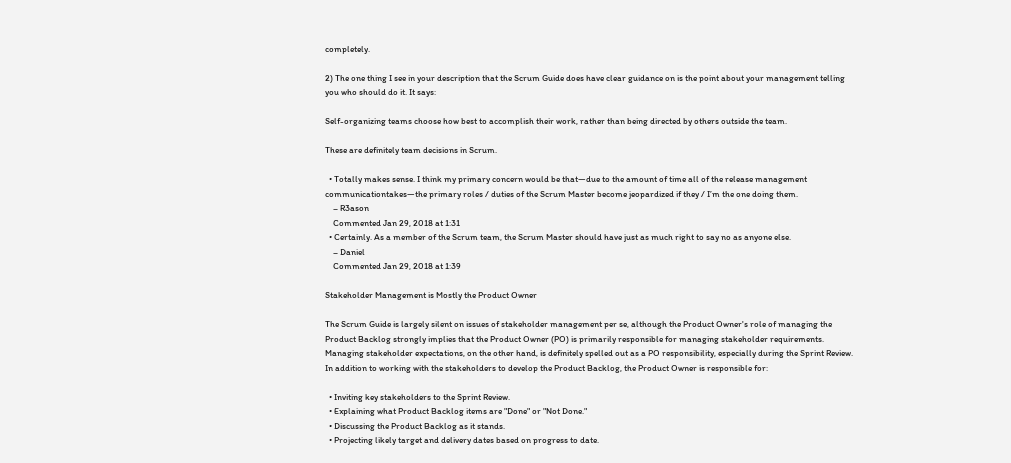completely.

2) The one thing I see in your description that the Scrum Guide does have clear guidance on is the point about your management telling you who should do it. It says:

Self-organizing teams choose how best to accomplish their work, rather than being directed by others outside the team.

These are definitely team decisions in Scrum.

  • Totally makes sense. I think my primary concern would be that—due to the amount of time all of the release management communicationtakes—the primary roles / duties of the Scrum Master become jeopardized if they / I’m the one doing them.
    – R3ason
    Commented Jan 29, 2018 at 1:31
  • Certainly. As a member of the Scrum team, the Scrum Master should have just as much right to say no as anyone else.
    – Daniel
    Commented Jan 29, 2018 at 1:39

Stakeholder Management is Mostly the Product Owner

The Scrum Guide is largely silent on issues of stakeholder management per se, although the Product Owner's role of managing the Product Backlog strongly implies that the Product Owner (PO) is primarily responsible for managing stakeholder requirements. Managing stakeholder expectations, on the other hand, is definitely spelled out as a PO responsibility, especially during the Sprint Review. In addition to working with the stakeholders to develop the Product Backlog, the Product Owner is responsible for:

  • Inviting key stakeholders to the Sprint Review.
  • Explaining what Product Backlog items are "Done" or "Not Done."
  • Discussing the Product Backlog as it stands.
  • Projecting likely target and delivery dates based on progress to date.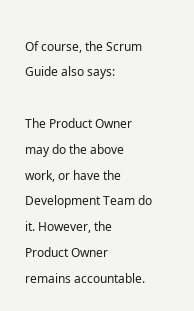Of course, the Scrum Guide also says:

The Product Owner may do the above work, or have the Development Team do it. However, the Product Owner remains accountable.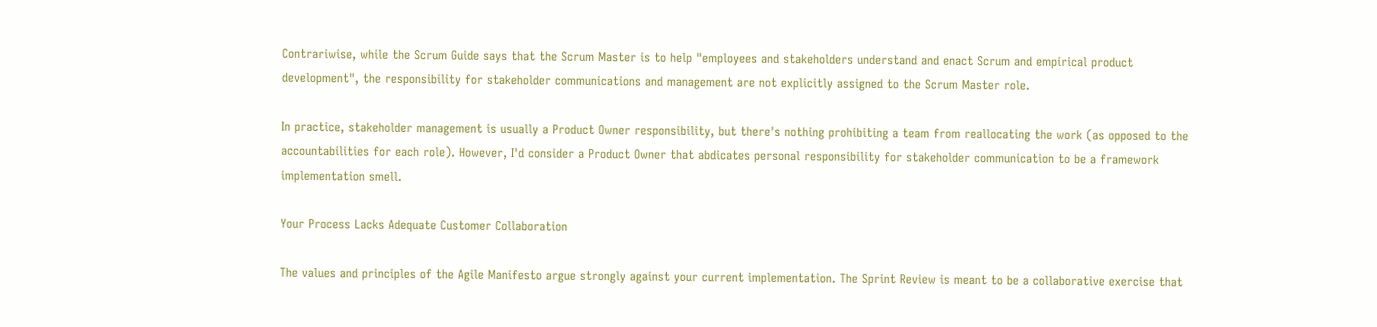Contrariwise, while the Scrum Guide says that the Scrum Master is to help "employees and stakeholders understand and enact Scrum and empirical product development", the responsibility for stakeholder communications and management are not explicitly assigned to the Scrum Master role.

In practice, stakeholder management is usually a Product Owner responsibility, but there's nothing prohibiting a team from reallocating the work (as opposed to the accountabilities for each role). However, I'd consider a Product Owner that abdicates personal responsibility for stakeholder communication to be a framework implementation smell.

Your Process Lacks Adequate Customer Collaboration

The values and principles of the Agile Manifesto argue strongly against your current implementation. The Sprint Review is meant to be a collaborative exercise that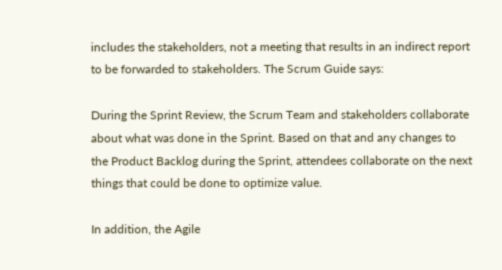includes the stakeholders, not a meeting that results in an indirect report to be forwarded to stakeholders. The Scrum Guide says:

During the Sprint Review, the Scrum Team and stakeholders collaborate about what was done in the Sprint. Based on that and any changes to the Product Backlog during the Sprint, attendees collaborate on the next things that could be done to optimize value.

In addition, the Agile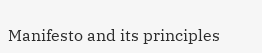Manifesto and its principles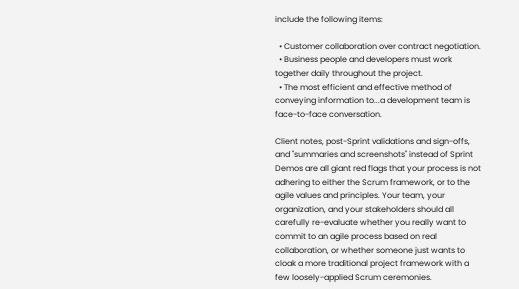include the following items:

  • Customer collaboration over contract negotiation.
  • Business people and developers must work together daily throughout the project.
  • The most efficient and effective method of conveying information to...a development team is face-to-face conversation.

Client notes, post-Sprint validations and sign-offs, and "summaries and screenshots" instead of Sprint Demos are all giant red flags that your process is not adhering to either the Scrum framework, or to the agile values and principles. Your team, your organization, and your stakeholders should all carefully re-evaluate whether you really want to commit to an agile process based on real collaboration, or whether someone just wants to cloak a more traditional project framework with a few loosely-applied Scrum ceremonies.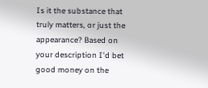Is it the substance that truly matters, or just the appearance? Based on your description I'd bet good money on the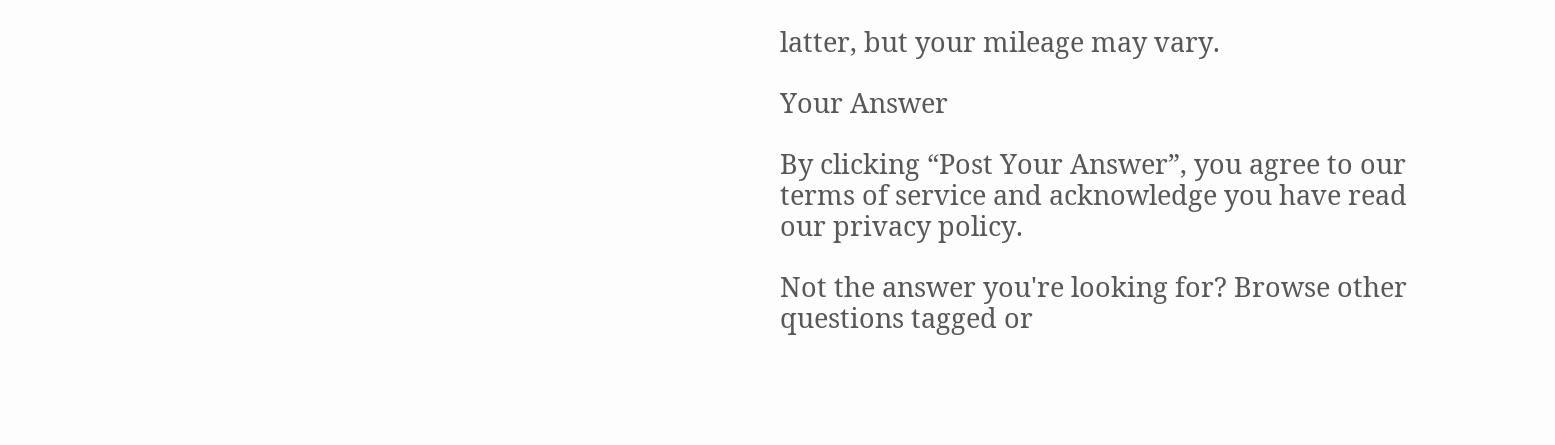latter, but your mileage may vary.

Your Answer

By clicking “Post Your Answer”, you agree to our terms of service and acknowledge you have read our privacy policy.

Not the answer you're looking for? Browse other questions tagged or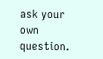ask your own question.